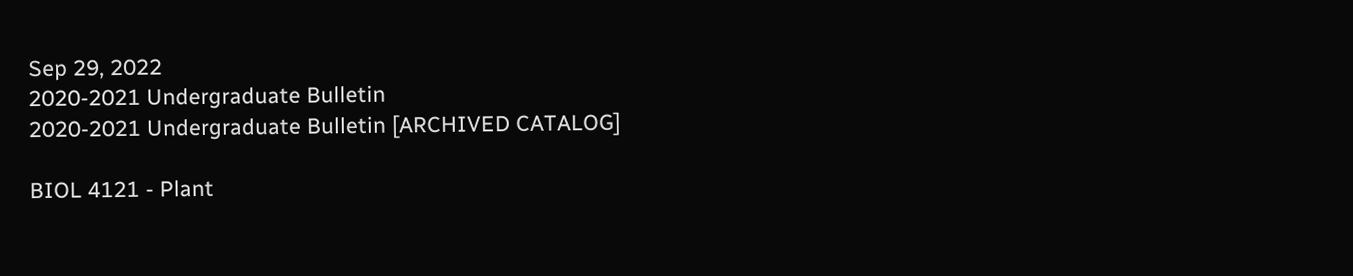Sep 29, 2022
2020-2021 Undergraduate Bulletin
2020-2021 Undergraduate Bulletin [ARCHIVED CATALOG]

BIOL 4121 - Plant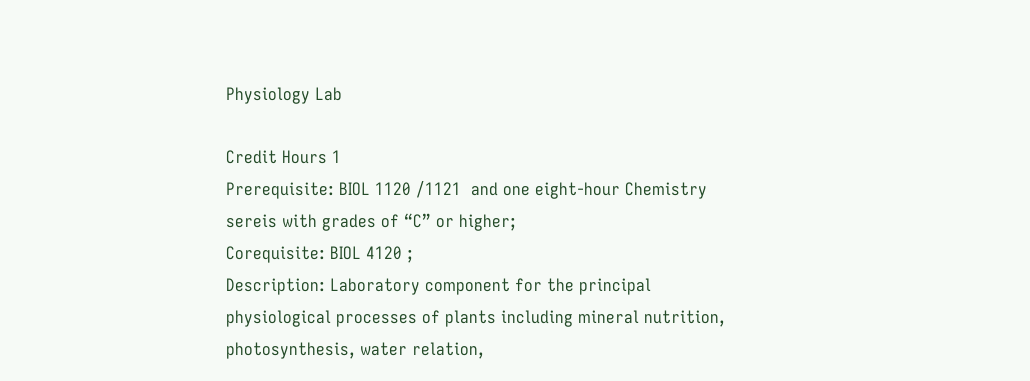Physiology Lab

Credit Hours 1
Prerequisite: BIOL 1120 /1121  and one eight-hour Chemistry sereis with grades of “C” or higher;
Corequisite: BIOL 4120 ;
Description: Laboratory component for the principal physiological processes of plants including mineral nutrition, photosynthesis, water relation,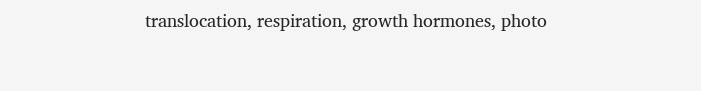translocation, respiration, growth hormones, photo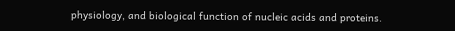physiology, and biological function of nucleic acids and proteins.